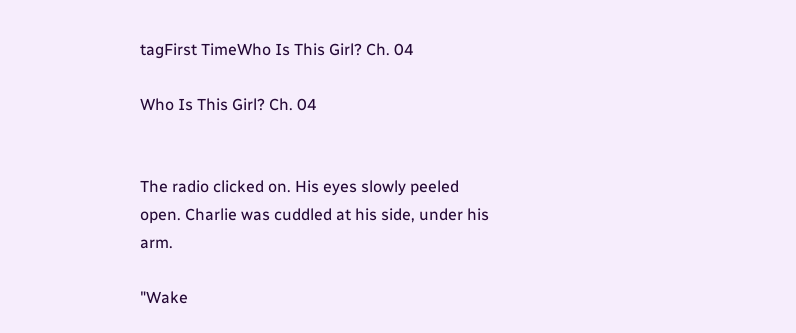tagFirst TimeWho Is This Girl? Ch. 04

Who Is This Girl? Ch. 04


The radio clicked on. His eyes slowly peeled open. Charlie was cuddled at his side, under his arm.

"Wake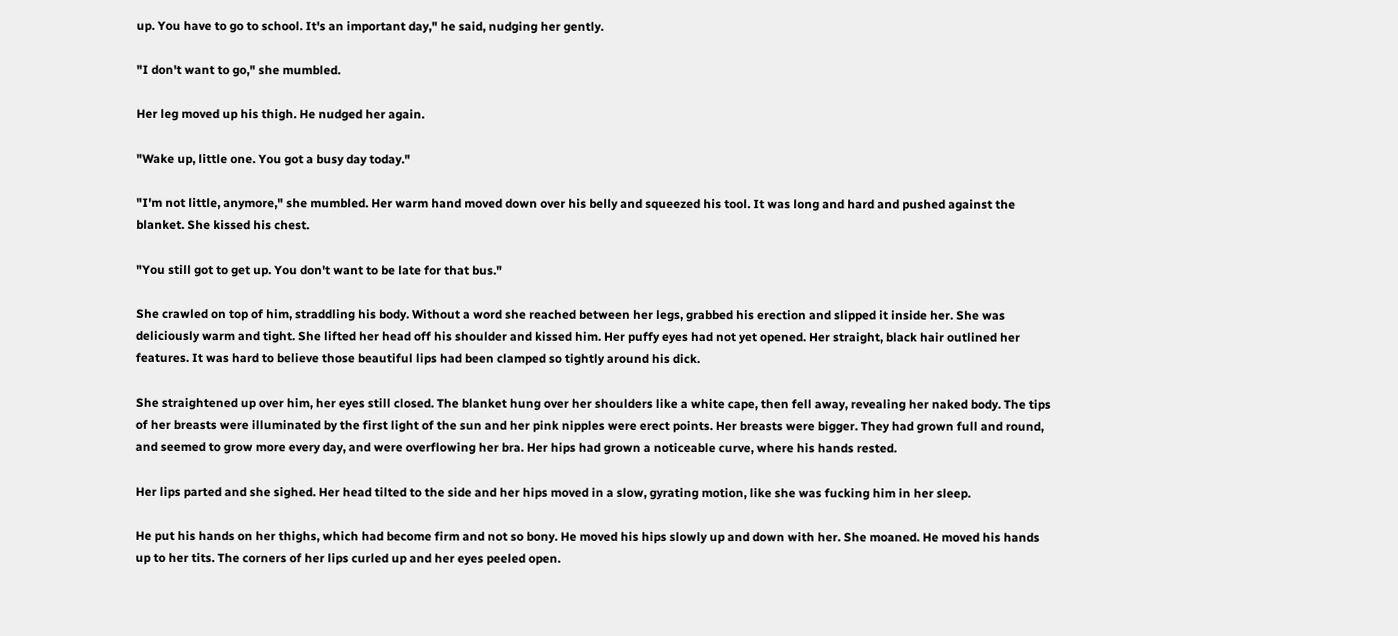up. You have to go to school. It's an important day," he said, nudging her gently.

"I don't want to go," she mumbled.

Her leg moved up his thigh. He nudged her again.

"Wake up, little one. You got a busy day today."

"I'm not little, anymore," she mumbled. Her warm hand moved down over his belly and squeezed his tool. It was long and hard and pushed against the blanket. She kissed his chest.

"You still got to get up. You don't want to be late for that bus."

She crawled on top of him, straddling his body. Without a word she reached between her legs, grabbed his erection and slipped it inside her. She was deliciously warm and tight. She lifted her head off his shoulder and kissed him. Her puffy eyes had not yet opened. Her straight, black hair outlined her features. It was hard to believe those beautiful lips had been clamped so tightly around his dick.

She straightened up over him, her eyes still closed. The blanket hung over her shoulders like a white cape, then fell away, revealing her naked body. The tips of her breasts were illuminated by the first light of the sun and her pink nipples were erect points. Her breasts were bigger. They had grown full and round, and seemed to grow more every day, and were overflowing her bra. Her hips had grown a noticeable curve, where his hands rested.

Her lips parted and she sighed. Her head tilted to the side and her hips moved in a slow, gyrating motion, like she was fucking him in her sleep.

He put his hands on her thighs, which had become firm and not so bony. He moved his hips slowly up and down with her. She moaned. He moved his hands up to her tits. The corners of her lips curled up and her eyes peeled open.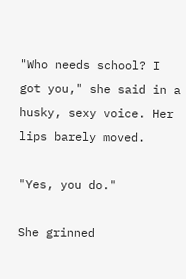"Who needs school? I got you," she said in a husky, sexy voice. Her lips barely moved.

"Yes, you do."

She grinned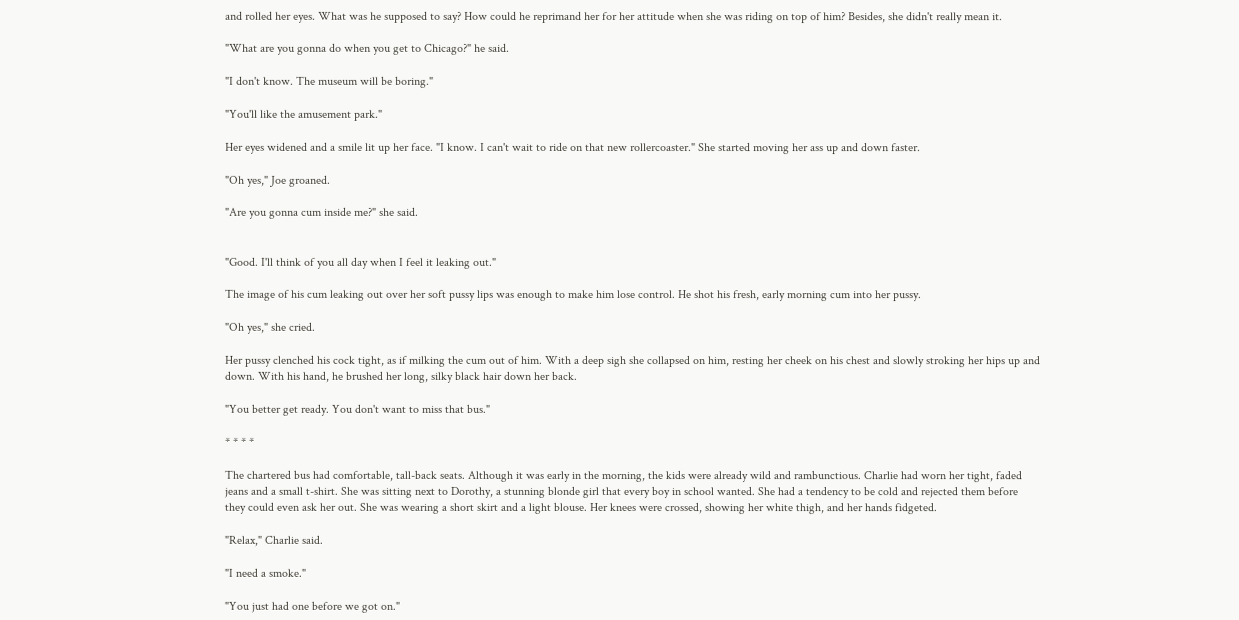and rolled her eyes. What was he supposed to say? How could he reprimand her for her attitude when she was riding on top of him? Besides, she didn't really mean it.

"What are you gonna do when you get to Chicago?" he said.

"I don't know. The museum will be boring."

"You'll like the amusement park."

Her eyes widened and a smile lit up her face. "I know. I can't wait to ride on that new rollercoaster." She started moving her ass up and down faster.

"Oh yes," Joe groaned.

"Are you gonna cum inside me?" she said.


"Good. I'll think of you all day when I feel it leaking out."

The image of his cum leaking out over her soft pussy lips was enough to make him lose control. He shot his fresh, early morning cum into her pussy.

"Oh yes," she cried.

Her pussy clenched his cock tight, as if milking the cum out of him. With a deep sigh she collapsed on him, resting her cheek on his chest and slowly stroking her hips up and down. With his hand, he brushed her long, silky black hair down her back.

"You better get ready. You don't want to miss that bus."

* * * *

The chartered bus had comfortable, tall-back seats. Although it was early in the morning, the kids were already wild and rambunctious. Charlie had worn her tight, faded jeans and a small t-shirt. She was sitting next to Dorothy, a stunning blonde girl that every boy in school wanted. She had a tendency to be cold and rejected them before they could even ask her out. She was wearing a short skirt and a light blouse. Her knees were crossed, showing her white thigh, and her hands fidgeted.

"Relax," Charlie said.

"I need a smoke."

"You just had one before we got on."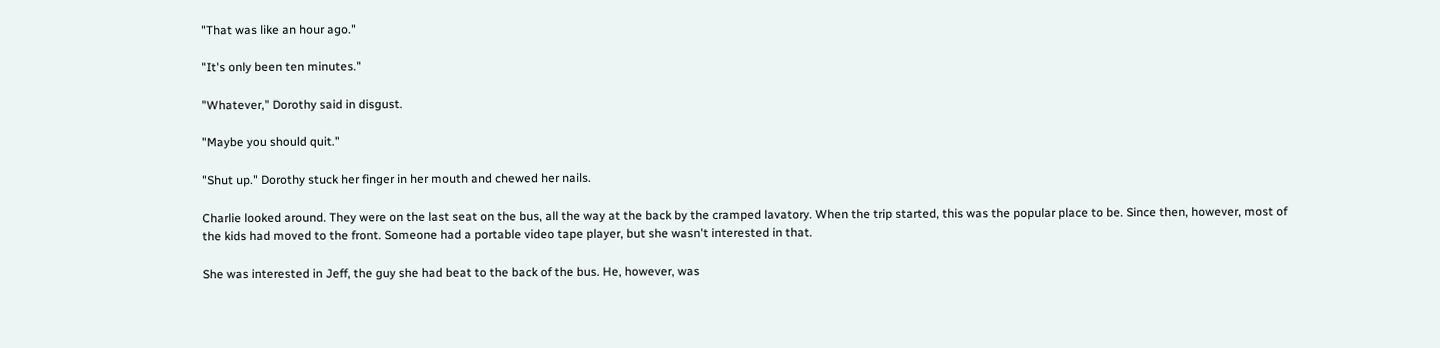"That was like an hour ago."

"It's only been ten minutes."

"Whatever," Dorothy said in disgust.

"Maybe you should quit."

"Shut up." Dorothy stuck her finger in her mouth and chewed her nails.

Charlie looked around. They were on the last seat on the bus, all the way at the back by the cramped lavatory. When the trip started, this was the popular place to be. Since then, however, most of the kids had moved to the front. Someone had a portable video tape player, but she wasn't interested in that.

She was interested in Jeff, the guy she had beat to the back of the bus. He, however, was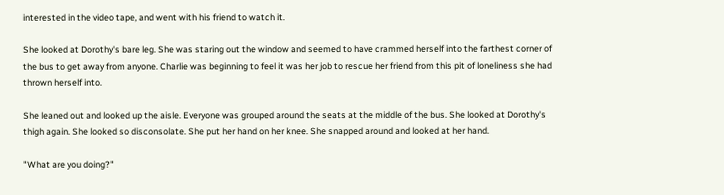interested in the video tape, and went with his friend to watch it.

She looked at Dorothy's bare leg. She was staring out the window and seemed to have crammed herself into the farthest corner of the bus to get away from anyone. Charlie was beginning to feel it was her job to rescue her friend from this pit of loneliness she had thrown herself into.

She leaned out and looked up the aisle. Everyone was grouped around the seats at the middle of the bus. She looked at Dorothy's thigh again. She looked so disconsolate. She put her hand on her knee. She snapped around and looked at her hand.

"What are you doing?"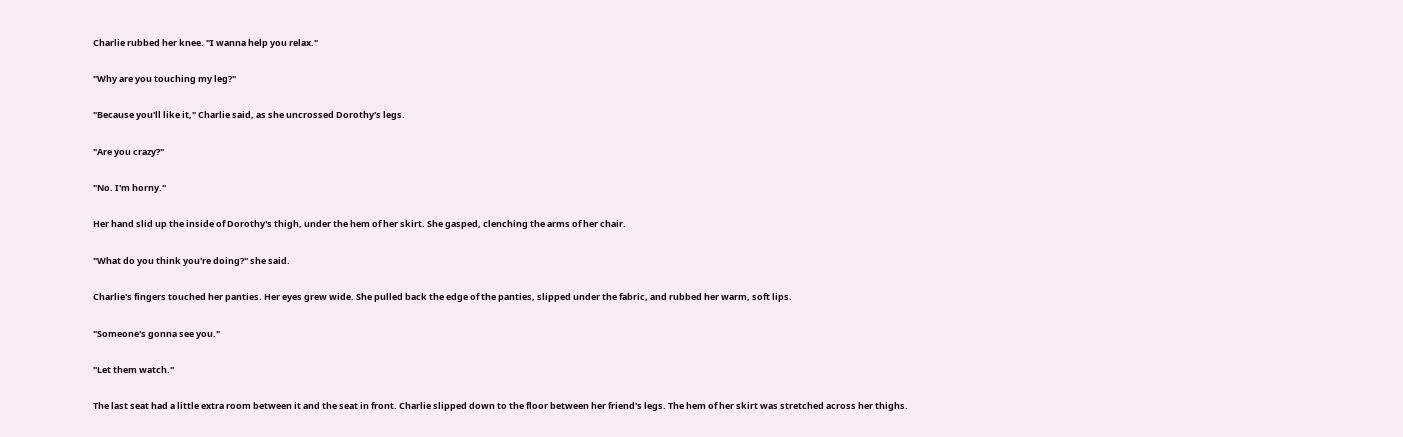Charlie rubbed her knee. "I wanna help you relax."

"Why are you touching my leg?"

"Because you'll like it," Charlie said, as she uncrossed Dorothy's legs.

"Are you crazy?"

"No. I'm horny."

Her hand slid up the inside of Dorothy's thigh, under the hem of her skirt. She gasped, clenching the arms of her chair.

"What do you think you're doing?" she said.

Charlie's fingers touched her panties. Her eyes grew wide. She pulled back the edge of the panties, slipped under the fabric, and rubbed her warm, soft lips.

"Someone's gonna see you."

"Let them watch."

The last seat had a little extra room between it and the seat in front. Charlie slipped down to the floor between her friend's legs. The hem of her skirt was stretched across her thighs.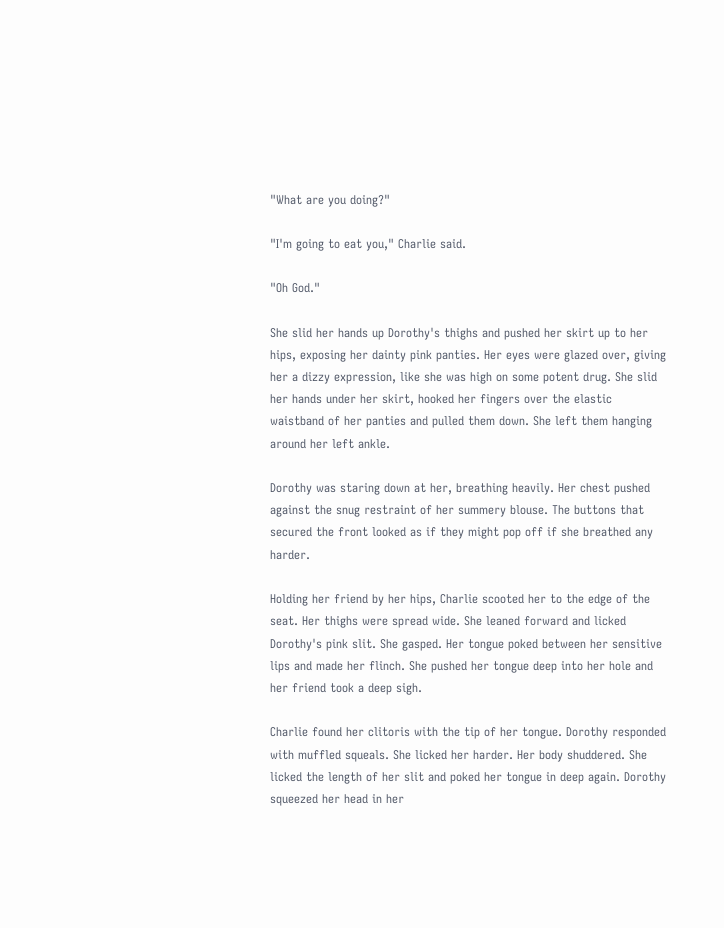"What are you doing?"

"I'm going to eat you," Charlie said.

"Oh God."

She slid her hands up Dorothy's thighs and pushed her skirt up to her hips, exposing her dainty pink panties. Her eyes were glazed over, giving her a dizzy expression, like she was high on some potent drug. She slid her hands under her skirt, hooked her fingers over the elastic waistband of her panties and pulled them down. She left them hanging around her left ankle.

Dorothy was staring down at her, breathing heavily. Her chest pushed against the snug restraint of her summery blouse. The buttons that secured the front looked as if they might pop off if she breathed any harder.

Holding her friend by her hips, Charlie scooted her to the edge of the seat. Her thighs were spread wide. She leaned forward and licked Dorothy's pink slit. She gasped. Her tongue poked between her sensitive lips and made her flinch. She pushed her tongue deep into her hole and her friend took a deep sigh.

Charlie found her clitoris with the tip of her tongue. Dorothy responded with muffled squeals. She licked her harder. Her body shuddered. She licked the length of her slit and poked her tongue in deep again. Dorothy squeezed her head in her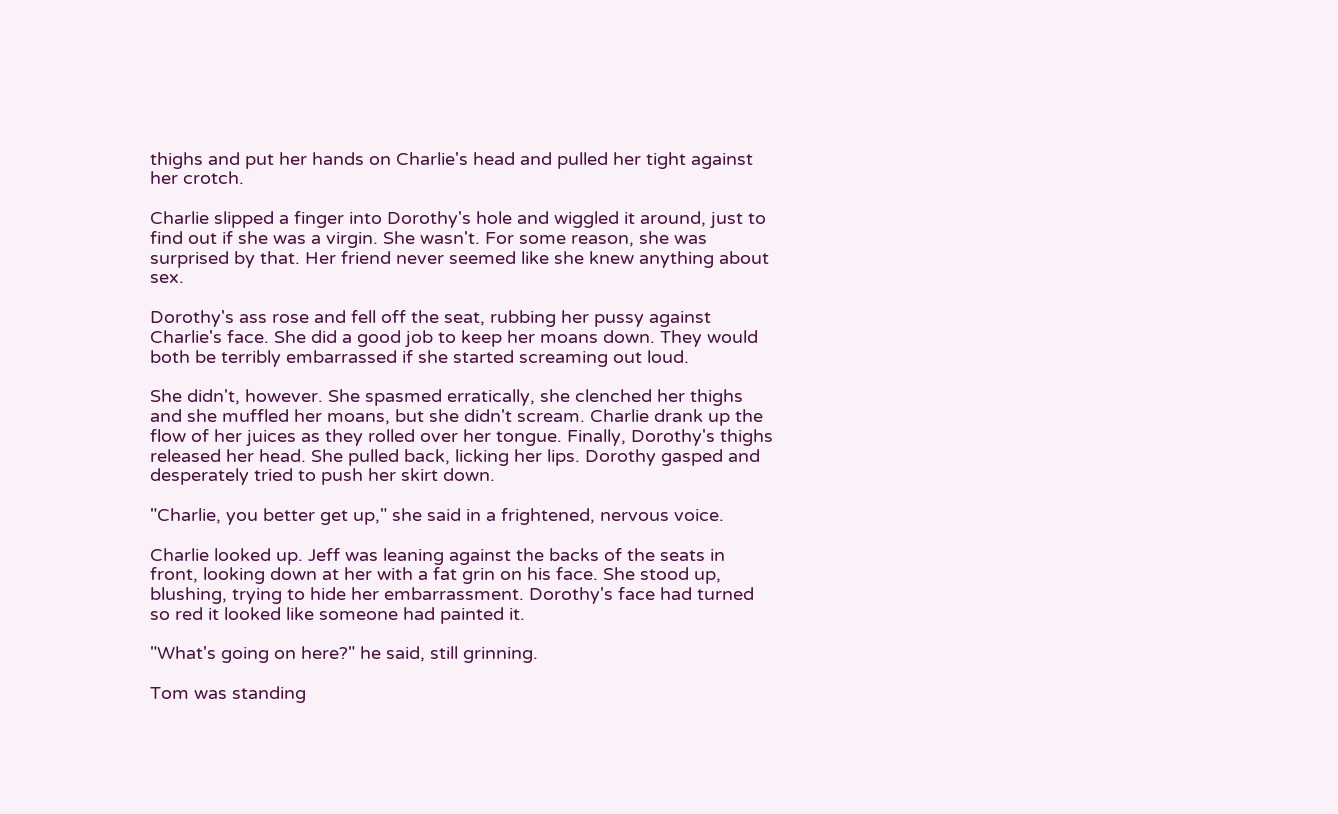thighs and put her hands on Charlie's head and pulled her tight against her crotch.

Charlie slipped a finger into Dorothy's hole and wiggled it around, just to find out if she was a virgin. She wasn't. For some reason, she was surprised by that. Her friend never seemed like she knew anything about sex.

Dorothy's ass rose and fell off the seat, rubbing her pussy against Charlie's face. She did a good job to keep her moans down. They would both be terribly embarrassed if she started screaming out loud.

She didn't, however. She spasmed erratically, she clenched her thighs and she muffled her moans, but she didn't scream. Charlie drank up the flow of her juices as they rolled over her tongue. Finally, Dorothy's thighs released her head. She pulled back, licking her lips. Dorothy gasped and desperately tried to push her skirt down.

"Charlie, you better get up," she said in a frightened, nervous voice.

Charlie looked up. Jeff was leaning against the backs of the seats in front, looking down at her with a fat grin on his face. She stood up, blushing, trying to hide her embarrassment. Dorothy's face had turned so red it looked like someone had painted it.

"What's going on here?" he said, still grinning.

Tom was standing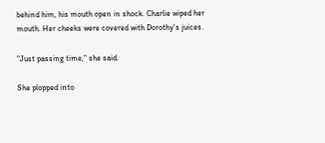behind him, his mouth open in shock. Charlie wiped her mouth. Her cheeks were covered with Dorothy's juices.

"Just passing time," she said.

She plopped into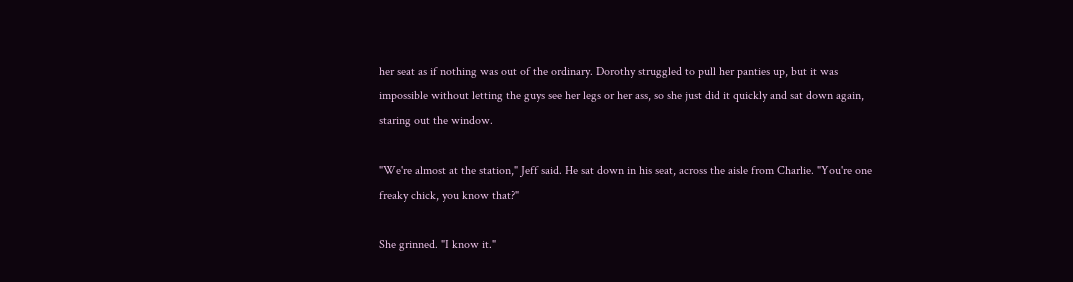her seat as if nothing was out of the ordinary. Dorothy struggled to pull her panties up, but it was impossible without letting the guys see her legs or her ass, so she just did it quickly and sat down again, staring out the window.

"We're almost at the station," Jeff said. He sat down in his seat, across the aisle from Charlie. "You're one freaky chick, you know that?"

She grinned. "I know it."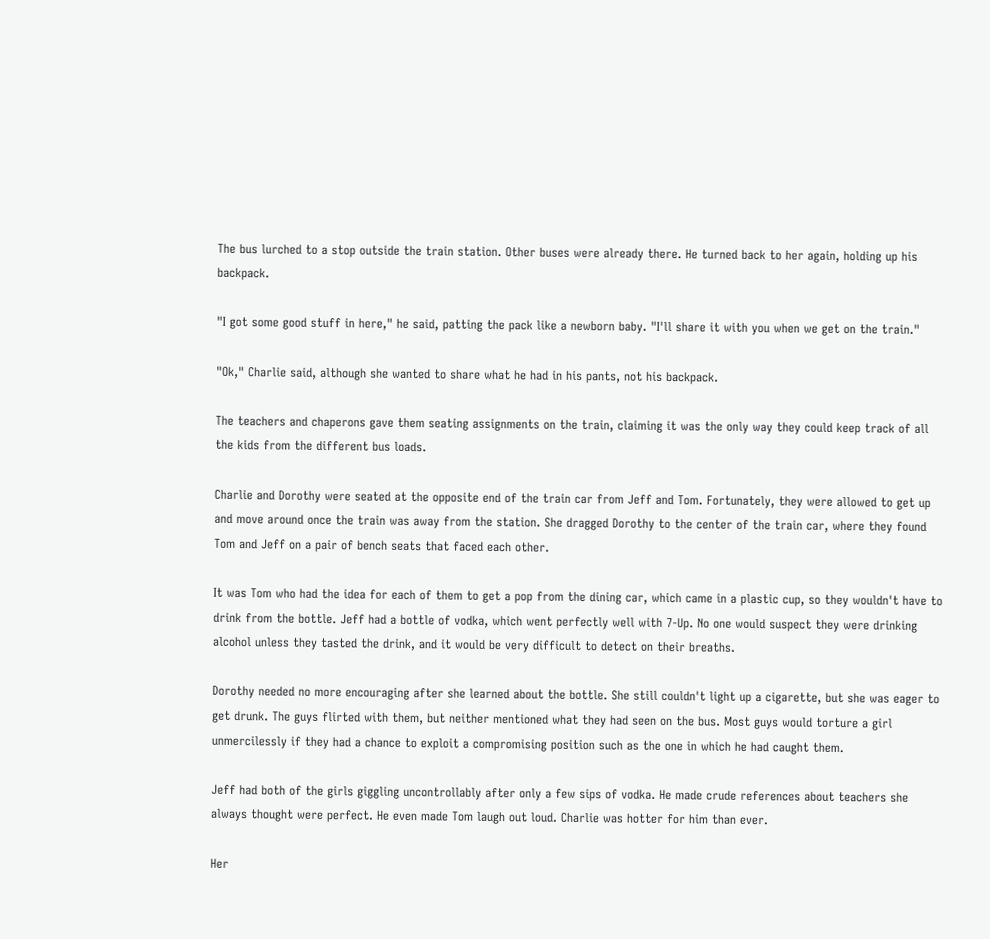The bus lurched to a stop outside the train station. Other buses were already there. He turned back to her again, holding up his backpack.

"I got some good stuff in here," he said, patting the pack like a newborn baby. "I'll share it with you when we get on the train."

"Ok," Charlie said, although she wanted to share what he had in his pants, not his backpack.

The teachers and chaperons gave them seating assignments on the train, claiming it was the only way they could keep track of all the kids from the different bus loads.

Charlie and Dorothy were seated at the opposite end of the train car from Jeff and Tom. Fortunately, they were allowed to get up and move around once the train was away from the station. She dragged Dorothy to the center of the train car, where they found Tom and Jeff on a pair of bench seats that faced each other.

It was Tom who had the idea for each of them to get a pop from the dining car, which came in a plastic cup, so they wouldn't have to drink from the bottle. Jeff had a bottle of vodka, which went perfectly well with 7-Up. No one would suspect they were drinking alcohol unless they tasted the drink, and it would be very difficult to detect on their breaths.

Dorothy needed no more encouraging after she learned about the bottle. She still couldn't light up a cigarette, but she was eager to get drunk. The guys flirted with them, but neither mentioned what they had seen on the bus. Most guys would torture a girl unmercilessly if they had a chance to exploit a compromising position such as the one in which he had caught them.

Jeff had both of the girls giggling uncontrollably after only a few sips of vodka. He made crude references about teachers she always thought were perfect. He even made Tom laugh out loud. Charlie was hotter for him than ever.

Her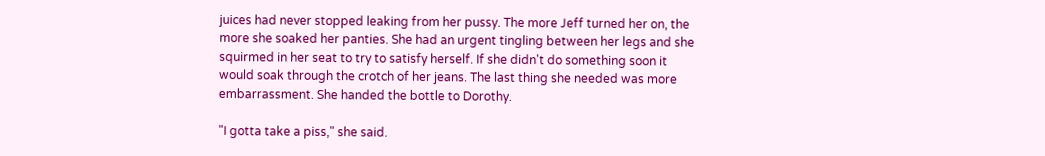juices had never stopped leaking from her pussy. The more Jeff turned her on, the more she soaked her panties. She had an urgent tingling between her legs and she squirmed in her seat to try to satisfy herself. If she didn't do something soon it would soak through the crotch of her jeans. The last thing she needed was more embarrassment. She handed the bottle to Dorothy.

"I gotta take a piss," she said.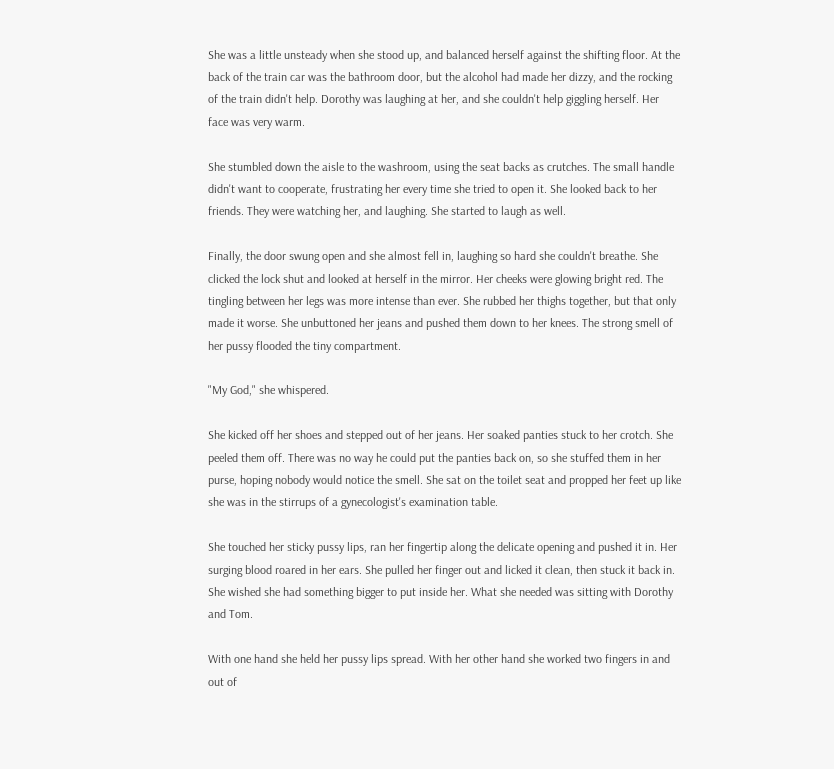She was a little unsteady when she stood up, and balanced herself against the shifting floor. At the back of the train car was the bathroom door, but the alcohol had made her dizzy, and the rocking of the train didn't help. Dorothy was laughing at her, and she couldn't help giggling herself. Her face was very warm.

She stumbled down the aisle to the washroom, using the seat backs as crutches. The small handle didn't want to cooperate, frustrating her every time she tried to open it. She looked back to her friends. They were watching her, and laughing. She started to laugh as well.

Finally, the door swung open and she almost fell in, laughing so hard she couldn't breathe. She clicked the lock shut and looked at herself in the mirror. Her cheeks were glowing bright red. The tingling between her legs was more intense than ever. She rubbed her thighs together, but that only made it worse. She unbuttoned her jeans and pushed them down to her knees. The strong smell of her pussy flooded the tiny compartment.

"My God," she whispered.

She kicked off her shoes and stepped out of her jeans. Her soaked panties stuck to her crotch. She peeled them off. There was no way he could put the panties back on, so she stuffed them in her purse, hoping nobody would notice the smell. She sat on the toilet seat and propped her feet up like she was in the stirrups of a gynecologist's examination table.

She touched her sticky pussy lips, ran her fingertip along the delicate opening and pushed it in. Her surging blood roared in her ears. She pulled her finger out and licked it clean, then stuck it back in. She wished she had something bigger to put inside her. What she needed was sitting with Dorothy and Tom.

With one hand she held her pussy lips spread. With her other hand she worked two fingers in and out of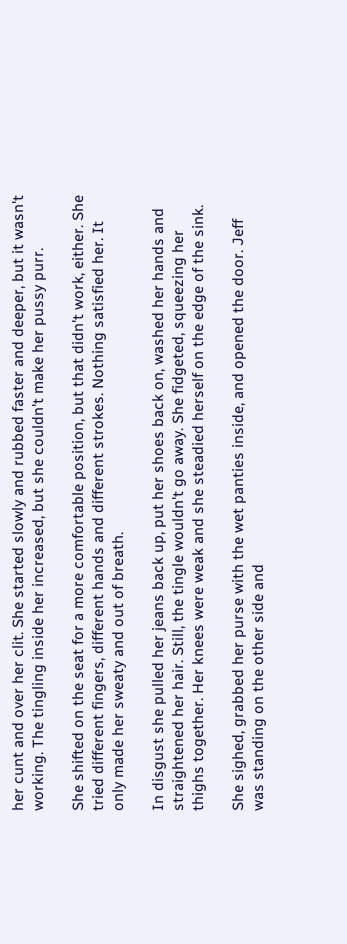her cunt and over her clit. She started slowly and rubbed faster and deeper, but it wasn't working. The tingling inside her increased, but she couldn't make her pussy purr.

She shifted on the seat for a more comfortable position, but that didn't work, either. She tried different fingers, different hands and different strokes. Nothing satisfied her. It only made her sweaty and out of breath.

In disgust she pulled her jeans back up, put her shoes back on, washed her hands and straightened her hair. Still, the tingle wouldn't go away. She fidgeted, squeezing her thighs together. Her knees were weak and she steadied herself on the edge of the sink.

She sighed, grabbed her purse with the wet panties inside, and opened the door. Jeff was standing on the other side and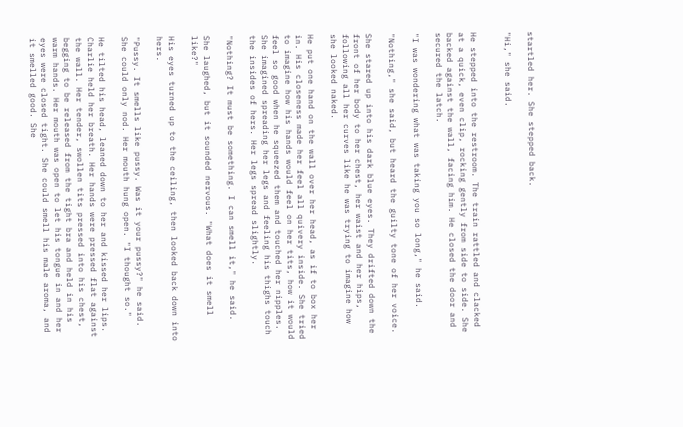startled her. She stepped back.

"Hi," she said.


He stepped into the restroom. The train rattled and clacked at a quick, even clip, rocking gently from side to side. She backed against the wall, facing him. He closed the door and secured the latch.

"I was wondering what was taking you so long," he said.

"Nothing," she said, but heard the guilty tone of her voice.

She stared up into his dark blue eyes. They drifted down the front of her body to her chest, her waist and her hips, following all her curves like he was trying to imagine how she looked naked.

He put one hand on the wall over her head, as if to box her in. His closeness made her feel all quivery inside. She tried to imagine how his hands would feel on her tits, how it would feel so good when he squeezed them and touched her nipples. She imagined spreading her legs and feeling his thighs touch the insides of hers. Her legs spread slightly.

"Nothing? It must be something. I can smell it," he said.

She laughed, but it sounded nervous. "What does it smell like?"

His eyes turned up to the ceiling, then looked back down into hers.

"Pussy. It smells like pussy. Was it your pussy?" he said. She could only nod. Her mouth hung open. "I thought so."

He tilted his head, leaned down to her and kissed her lips. Charlie held her breath. Her hands were pressed flat against the wall. Her tender, swollen tits pressed into his chest, begging to be released from the tight bra and held in his warm hands. Her mouth was open to let his tongue in and her eyes were closed tight. She could smell his male aroma, and it smelled good. She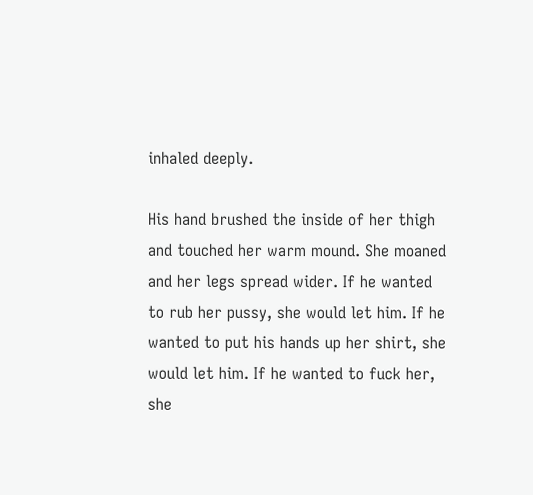inhaled deeply.

His hand brushed the inside of her thigh and touched her warm mound. She moaned and her legs spread wider. If he wanted to rub her pussy, she would let him. If he wanted to put his hands up her shirt, she would let him. If he wanted to fuck her, she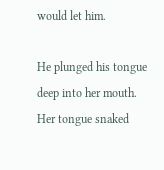would let him.

He plunged his tongue deep into her mouth. Her tongue snaked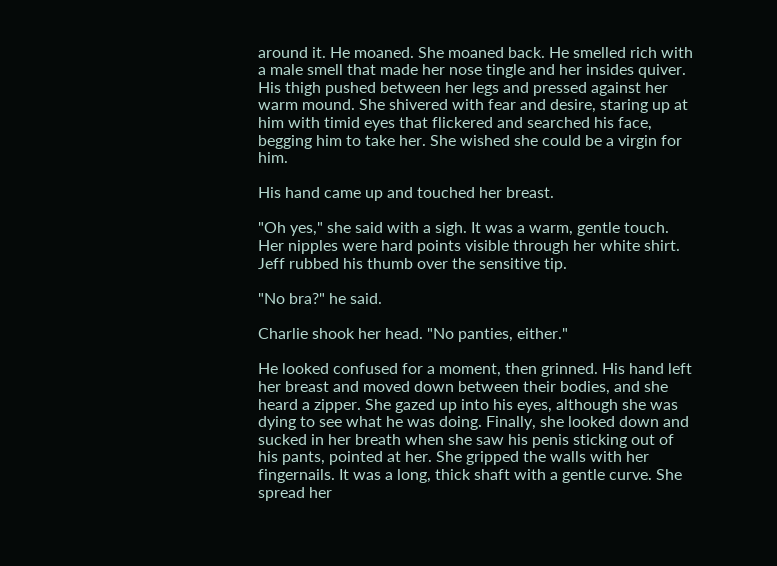around it. He moaned. She moaned back. He smelled rich with a male smell that made her nose tingle and her insides quiver. His thigh pushed between her legs and pressed against her warm mound. She shivered with fear and desire, staring up at him with timid eyes that flickered and searched his face, begging him to take her. She wished she could be a virgin for him.

His hand came up and touched her breast.

"Oh yes," she said with a sigh. It was a warm, gentle touch. Her nipples were hard points visible through her white shirt. Jeff rubbed his thumb over the sensitive tip.

"No bra?" he said.

Charlie shook her head. "No panties, either."

He looked confused for a moment, then grinned. His hand left her breast and moved down between their bodies, and she heard a zipper. She gazed up into his eyes, although she was dying to see what he was doing. Finally, she looked down and sucked in her breath when she saw his penis sticking out of his pants, pointed at her. She gripped the walls with her fingernails. It was a long, thick shaft with a gentle curve. She spread her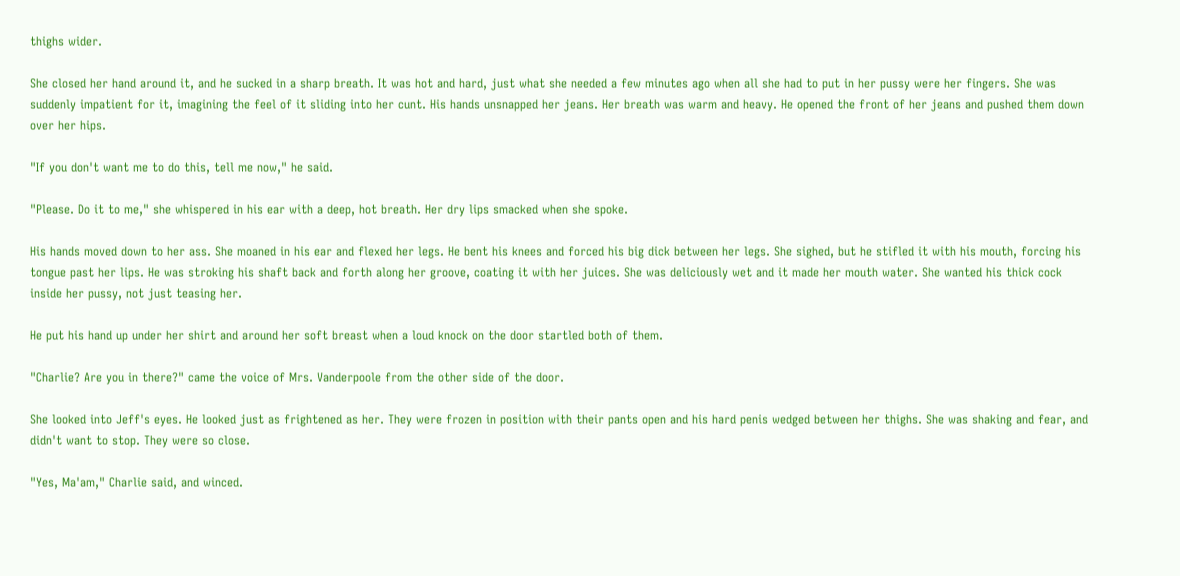thighs wider.

She closed her hand around it, and he sucked in a sharp breath. It was hot and hard, just what she needed a few minutes ago when all she had to put in her pussy were her fingers. She was suddenly impatient for it, imagining the feel of it sliding into her cunt. His hands unsnapped her jeans. Her breath was warm and heavy. He opened the front of her jeans and pushed them down over her hips.

"If you don't want me to do this, tell me now," he said.

"Please. Do it to me," she whispered in his ear with a deep, hot breath. Her dry lips smacked when she spoke.

His hands moved down to her ass. She moaned in his ear and flexed her legs. He bent his knees and forced his big dick between her legs. She sighed, but he stifled it with his mouth, forcing his tongue past her lips. He was stroking his shaft back and forth along her groove, coating it with her juices. She was deliciously wet and it made her mouth water. She wanted his thick cock inside her pussy, not just teasing her.

He put his hand up under her shirt and around her soft breast when a loud knock on the door startled both of them.

"Charlie? Are you in there?" came the voice of Mrs. Vanderpoole from the other side of the door.

She looked into Jeff's eyes. He looked just as frightened as her. They were frozen in position with their pants open and his hard penis wedged between her thighs. She was shaking and fear, and didn't want to stop. They were so close.

"Yes, Ma'am," Charlie said, and winced.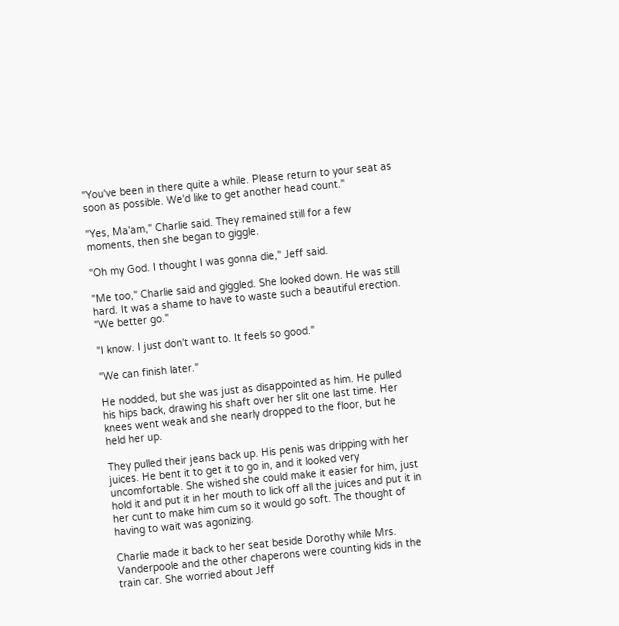"You've been in there quite a while. Please return to your seat as soon as possible. We'd like to get another head count."

"Yes, Ma'am," Charlie said. They remained still for a few moments, then she began to giggle.

"Oh my God. I thought I was gonna die," Jeff said.

"Me too," Charlie said and giggled. She looked down. He was still hard. It was a shame to have to waste such a beautiful erection. "We better go."

"I know. I just don't want to. It feels so good."

"We can finish later."

He nodded, but she was just as disappointed as him. He pulled his hips back, drawing his shaft over her slit one last time. Her knees went weak and she nearly dropped to the floor, but he held her up.

They pulled their jeans back up. His penis was dripping with her juices. He bent it to get it to go in, and it looked very uncomfortable. She wished she could make it easier for him, just hold it and put it in her mouth to lick off all the juices and put it in her cunt to make him cum so it would go soft. The thought of having to wait was agonizing.

Charlie made it back to her seat beside Dorothy while Mrs. Vanderpoole and the other chaperons were counting kids in the train car. She worried about Jeff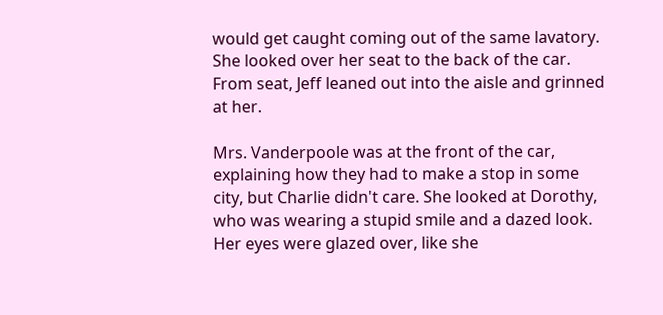would get caught coming out of the same lavatory. She looked over her seat to the back of the car. From seat, Jeff leaned out into the aisle and grinned at her.

Mrs. Vanderpoole was at the front of the car, explaining how they had to make a stop in some city, but Charlie didn't care. She looked at Dorothy, who was wearing a stupid smile and a dazed look. Her eyes were glazed over, like she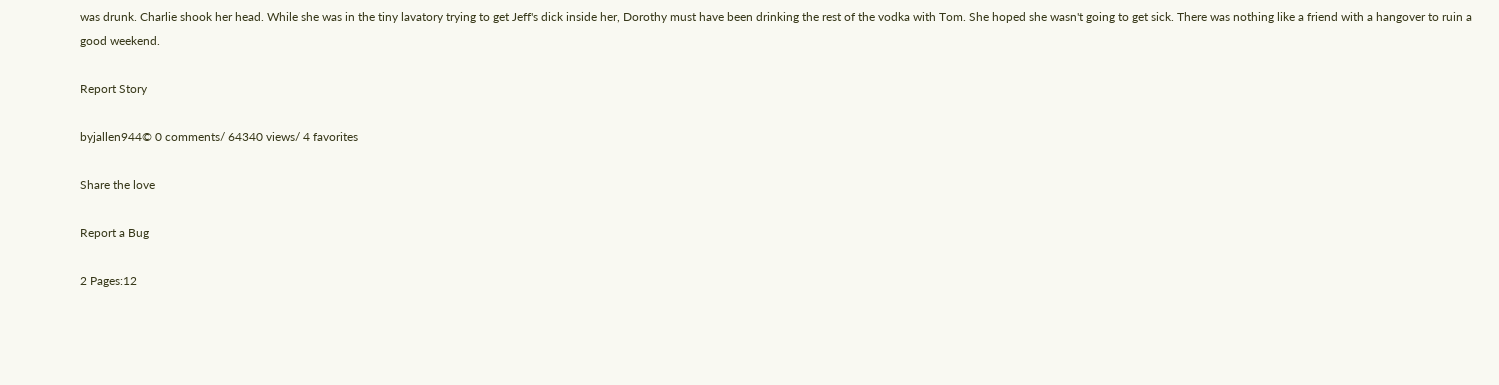was drunk. Charlie shook her head. While she was in the tiny lavatory trying to get Jeff's dick inside her, Dorothy must have been drinking the rest of the vodka with Tom. She hoped she wasn't going to get sick. There was nothing like a friend with a hangover to ruin a good weekend.

Report Story

byjallen944© 0 comments/ 64340 views/ 4 favorites

Share the love

Report a Bug

2 Pages:12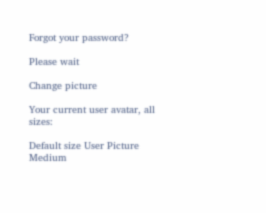Forgot your password?

Please wait

Change picture

Your current user avatar, all sizes:

Default size User Picture  Medium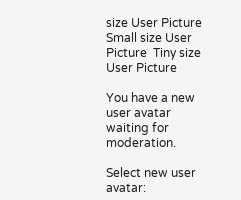size User Picture  Small size User Picture  Tiny size User Picture

You have a new user avatar waiting for moderation.

Select new user avatar: